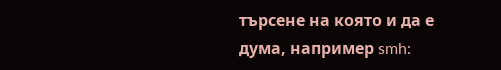търсене на която и да е дума, например smh: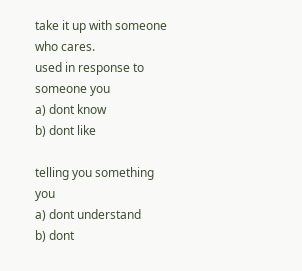take it up with someone who cares.
used in response to someone you
a) dont know
b) dont like

telling you something you
a) dont understand
b) dont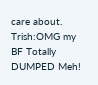care about.
Trish:OMG my BF Totally DUMPED Meh!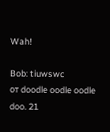Wah!

Bob: tiuwswc
от doodle oodle oodle doo. 21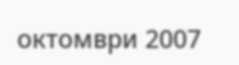октомври 2007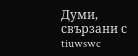Думи, свързани с tiuwswc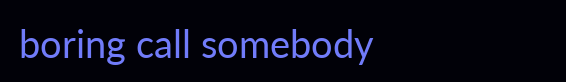boring call somebody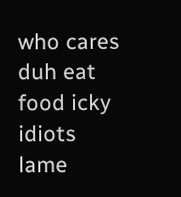who cares duh eat food icky idiots lame